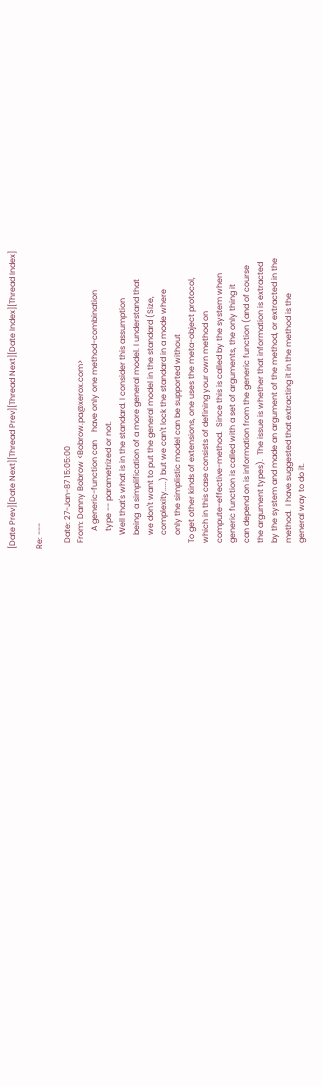[Date Prev][Date Next][Thread Prev][Thread Next][Date Index][Thread Index]

Re: ---

   Date: 27-Jan-87 15:05:00
   From: Danny Bobrow <Bobrow.pa@xerox.com>
         A generic-function can    have only one method-combination
         type -- parametrized or not.
       Well that's what is in the standard. I consider this assumption
       being  a simplification of a more general model. I understand that
       we don't want to put the general model in the standard (Size,
       complexity.....) but we can't lock the standard in a mode where
       only the simplistic model can be supported without
   To get other kinds of extensions, one uses the meta-object protocol,
   which in this case consists of defining your own method on
   compute-effective-method.  Since this is called by the system when
   generic function is called with a set of arguments, the only thing it
   can depend on is information from the generic function (and of course
   the argument types).  The issue is whether that information is extracted
   by the system and made an argument of the method, or extracted in the
   method.  I have suggested that extracting it in the method is the
   general way to do it.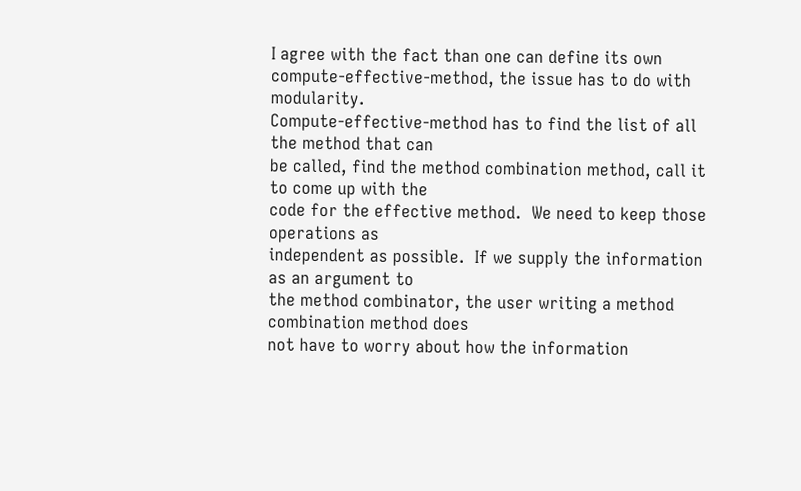I agree with the fact than one can define its own
compute-effective-method, the issue has to do with modularity.
Compute-effective-method has to find the list of all the method that can
be called, find the method combination method, call it to come up with the
code for the effective method.  We need to keep those operations as
independent as possible.  If we supply the information as an argument to
the method combinator, the user writing a method combination method does
not have to worry about how the information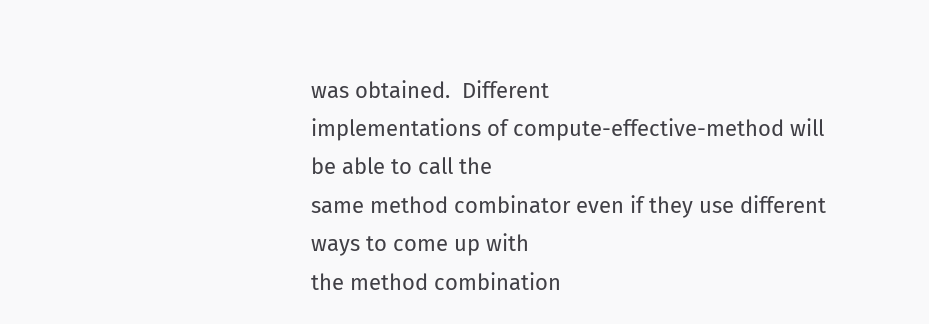was obtained.  Different
implementations of compute-effective-method will be able to call the
same method combinator even if they use different ways to come up with
the method combination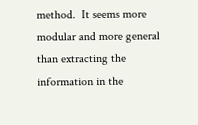method.  It seems more modular and more general
than extracting the information in the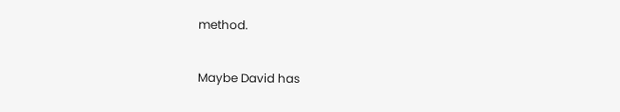method.

Maybe David has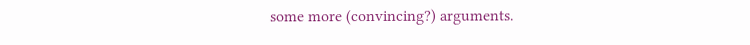some more (convincing?) arguments.